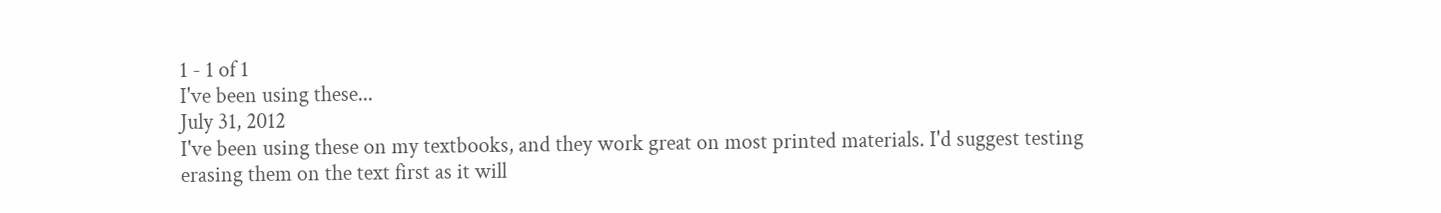1 - 1 of 1
I've been using these...
July 31, 2012
I've been using these on my textbooks, and they work great on most printed materials. I'd suggest testing erasing them on the text first as it will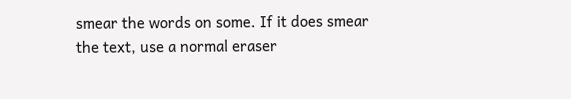smear the words on some. If it does smear the text, use a normal eraser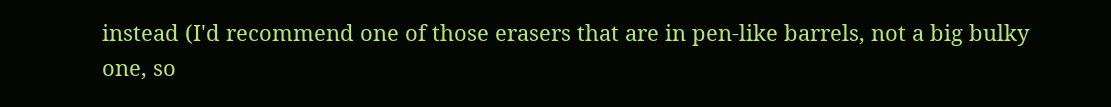instead (I'd recommend one of those erasers that are in pen-like barrels, not a big bulky one, so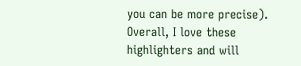you can be more precise). Overall, I love these highlighters and will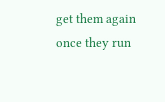get them again once they run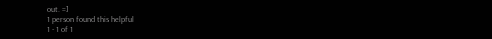out. =]
1 person found this helpful
1 - 1 of 1